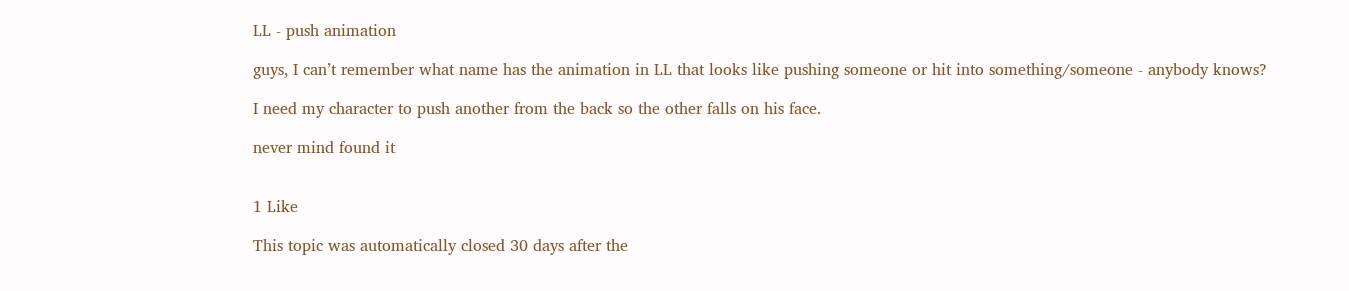LL - push animation

guys, I can’t remember what name has the animation in LL that looks like pushing someone or hit into something/someone - anybody knows?

I need my character to push another from the back so the other falls on his face.

never mind found it


1 Like

This topic was automatically closed 30 days after the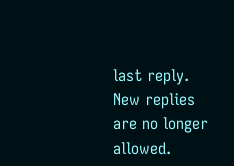last reply. New replies are no longer allowed.